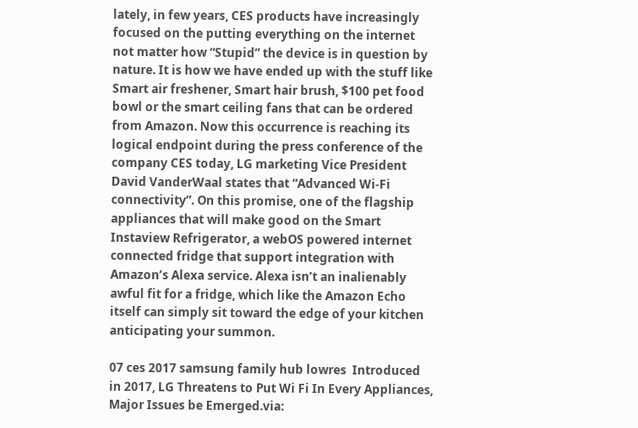lately, in few years, CES products have increasingly focused on the putting everything on the internet not matter how “Stupid” the device is in question by nature. It is how we have ended up with the stuff like Smart air freshener, Smart hair brush, $100 pet food bowl or the smart ceiling fans that can be ordered from Amazon. Now this occurrence is reaching its logical endpoint during the press conference of the company CES today, LG marketing Vice President David VanderWaal states that “Advanced Wi-Fi connectivity”. On this promise, one of the flagship appliances that will make good on the Smart Instaview Refrigerator, a webOS powered internet connected fridge that support integration with Amazon’s Alexa service. Alexa isn’t an inalienably awful fit for a fridge, which like the Amazon Echo itself can simply sit toward the edge of your kitchen anticipating your summon.

07 ces 2017 samsung family hub lowres  Introduced in 2017, LG Threatens to Put Wi Fi In Every Appliances, Major Issues be Emerged.via: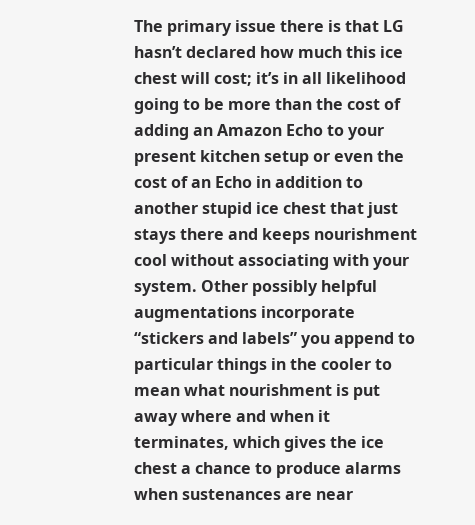The primary issue there is that LG hasn’t declared how much this ice chest will cost; it’s in all likelihood going to be more than the cost of adding an Amazon Echo to your present kitchen setup or even the cost of an Echo in addition to another stupid ice chest that just stays there and keeps nourishment cool without associating with your system. Other possibly helpful augmentations incorporate “stickers and labels” you append to particular things in the cooler to mean what nourishment is put away where and when it terminates, which gives the ice chest a chance to produce alarms when sustenances are near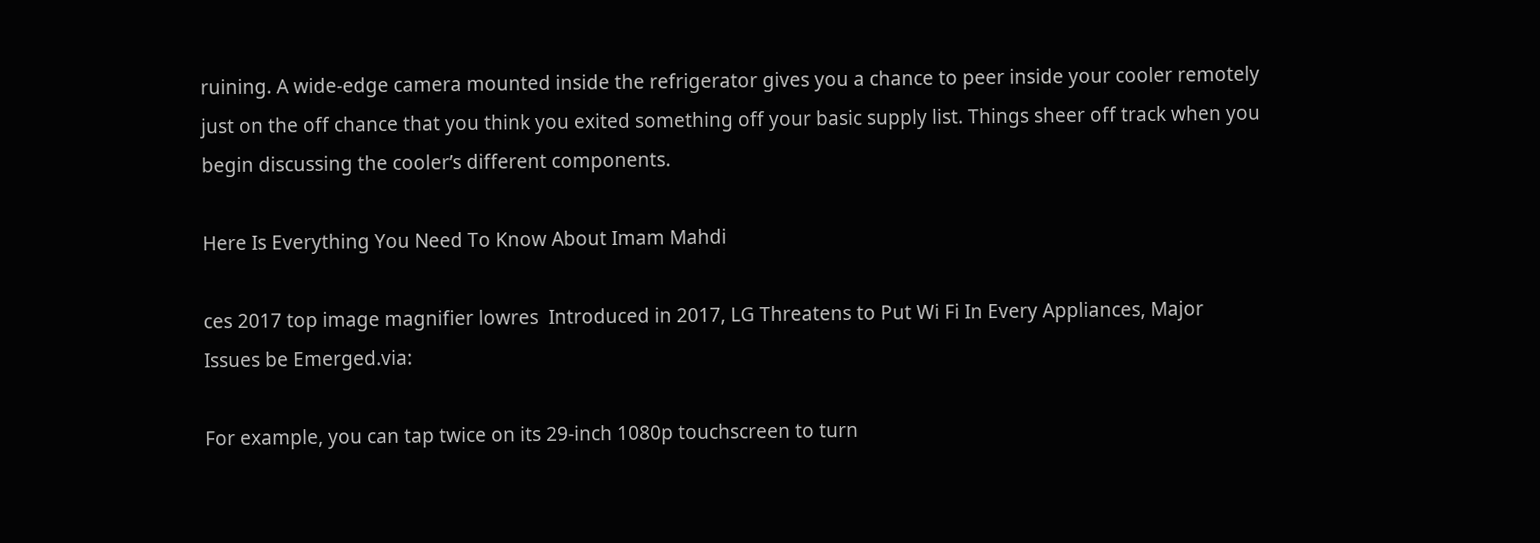ruining. A wide-edge camera mounted inside the refrigerator gives you a chance to peer inside your cooler remotely just on the off chance that you think you exited something off your basic supply list. Things sheer off track when you begin discussing the cooler’s different components.

Here Is Everything You Need To Know About Imam Mahdi

ces 2017 top image magnifier lowres  Introduced in 2017, LG Threatens to Put Wi Fi In Every Appliances, Major Issues be Emerged.via:

For example, you can tap twice on its 29-inch 1080p touchscreen to turn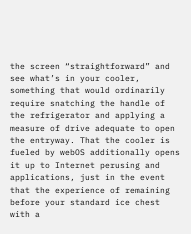the screen “straightforward” and see what’s in your cooler, something that would ordinarily require snatching the handle of the refrigerator and applying a measure of drive adequate to open the entryway. That the cooler is fueled by webOS additionally opens it up to Internet perusing and applications, just in the event that the experience of remaining before your standard ice chest with a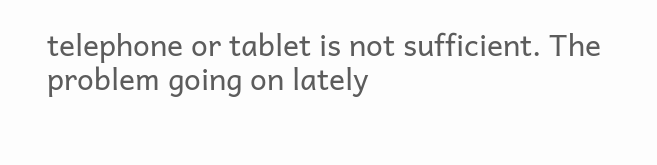telephone or tablet is not sufficient. The problem going on lately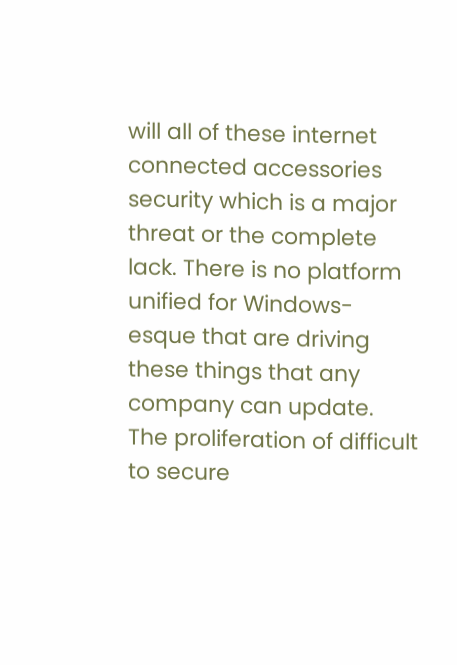will all of these internet connected accessories security which is a major threat or the complete lack. There is no platform unified for Windows-esque that are driving these things that any company can update. The proliferation of difficult to secure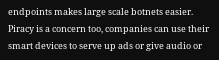endpoints makes large scale botnets easier. Piracy is a concern too, companies can use their smart devices to serve up ads or give audio or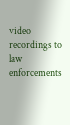video recordings to law enforcements